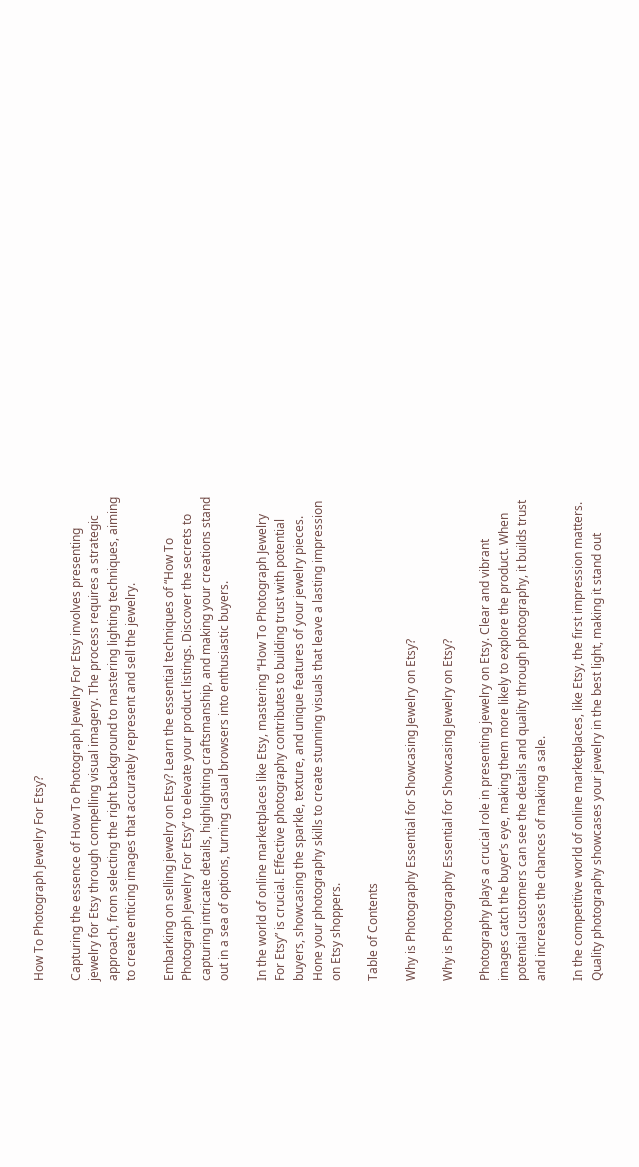How To Photograph Jewelry For Etsy?

Capturing the essence of How To Photograph Jewelry For Etsy involves presenting jewelry for Etsy through compelling visual imagery. The process requires a strategic approach, from selecting the right background to mastering lighting techniques, aiming to create enticing images that accurately represent and sell the jewelry.

Embarking on selling jewelry on Etsy? Learn the essential techniques of “How To Photograph Jewelry For Etsy” to elevate your product listings. Discover the secrets to capturing intricate details, highlighting craftsmanship, and making your creations stand out in a sea of options, turning casual browsers into enthusiastic buyers.

In the world of online marketplaces like Etsy, mastering “How To Photograph Jewelry For Etsy” is crucial. Effective photography contributes to building trust with potential buyers, showcasing the sparkle, texture, and unique features of your jewelry pieces. Hone your photography skills to create stunning visuals that leave a lasting impression on Etsy shoppers.

Table of Contents

Why is Photography Essential for Showcasing Jewelry on Etsy?

Why is Photography Essential for Showcasing Jewelry on Etsy?

Photography plays a crucial role in presenting jewelry on Etsy. Clear and vibrant images catch the buyer’s eye, making them more likely to explore the product. When potential customers can see the details and quality through photography, it builds trust and increases the chances of making a sale.

In the competitive world of online marketplaces, like Etsy, the first impression matters. Quality photography showcases your jewelry in the best light, making it stand out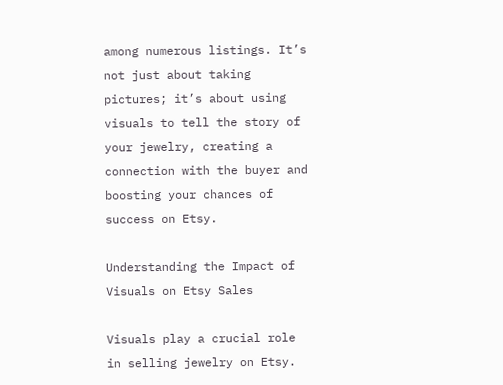among numerous listings. It’s not just about taking pictures; it’s about using visuals to tell the story of your jewelry, creating a connection with the buyer and boosting your chances of success on Etsy.

Understanding the Impact of Visuals on Etsy Sales

Visuals play a crucial role in selling jewelry on Etsy.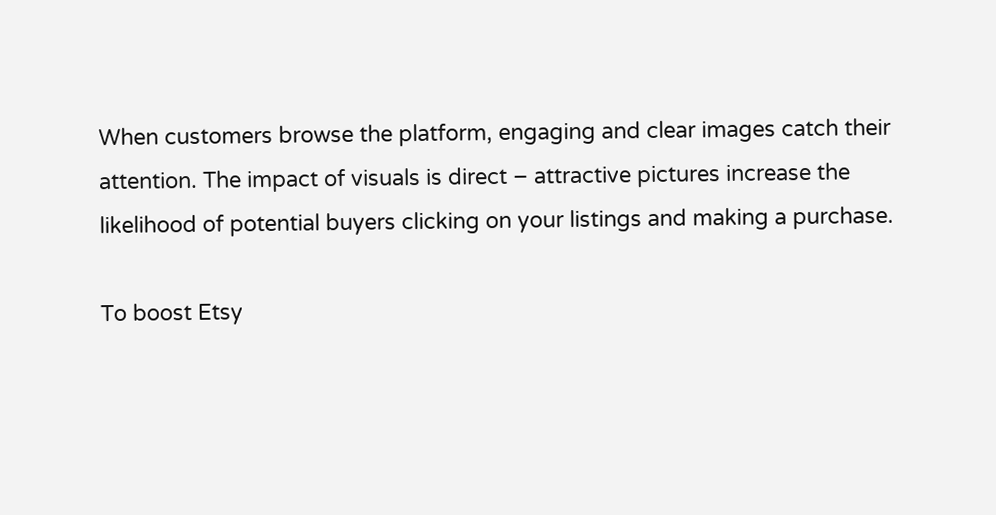When customers browse the platform, engaging and clear images catch their attention. The impact of visuals is direct – attractive pictures increase the likelihood of potential buyers clicking on your listings and making a purchase.

To boost Etsy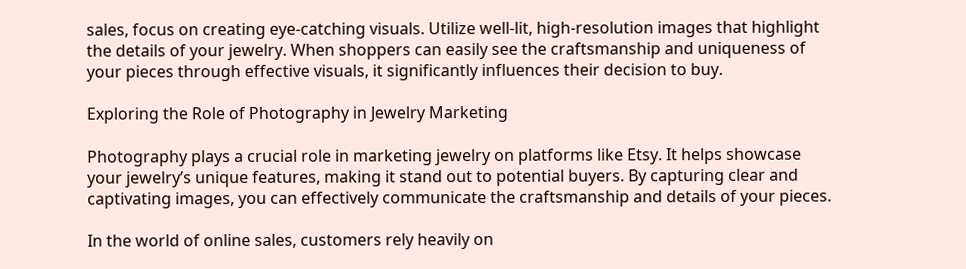sales, focus on creating eye-catching visuals. Utilize well-lit, high-resolution images that highlight the details of your jewelry. When shoppers can easily see the craftsmanship and uniqueness of your pieces through effective visuals, it significantly influences their decision to buy.

Exploring the Role of Photography in Jewelry Marketing

Photography plays a crucial role in marketing jewelry on platforms like Etsy. It helps showcase your jewelry’s unique features, making it stand out to potential buyers. By capturing clear and captivating images, you can effectively communicate the craftsmanship and details of your pieces.

In the world of online sales, customers rely heavily on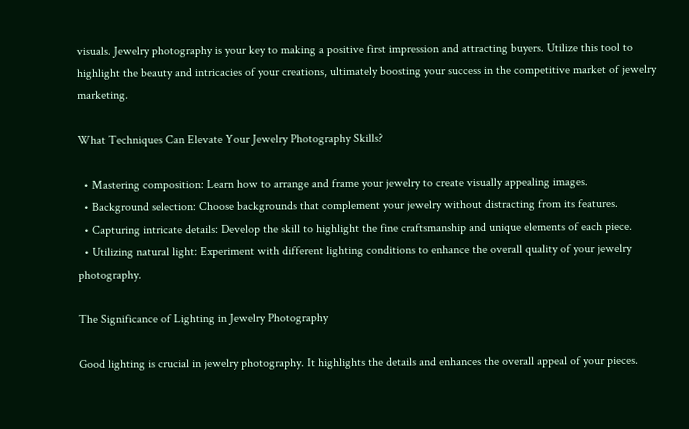visuals. Jewelry photography is your key to making a positive first impression and attracting buyers. Utilize this tool to highlight the beauty and intricacies of your creations, ultimately boosting your success in the competitive market of jewelry marketing.

What Techniques Can Elevate Your Jewelry Photography Skills?

  • Mastering composition: Learn how to arrange and frame your jewelry to create visually appealing images.
  • Background selection: Choose backgrounds that complement your jewelry without distracting from its features.
  • Capturing intricate details: Develop the skill to highlight the fine craftsmanship and unique elements of each piece.
  • Utilizing natural light: Experiment with different lighting conditions to enhance the overall quality of your jewelry photography.

The Significance of Lighting in Jewelry Photography

Good lighting is crucial in jewelry photography. It highlights the details and enhances the overall appeal of your pieces.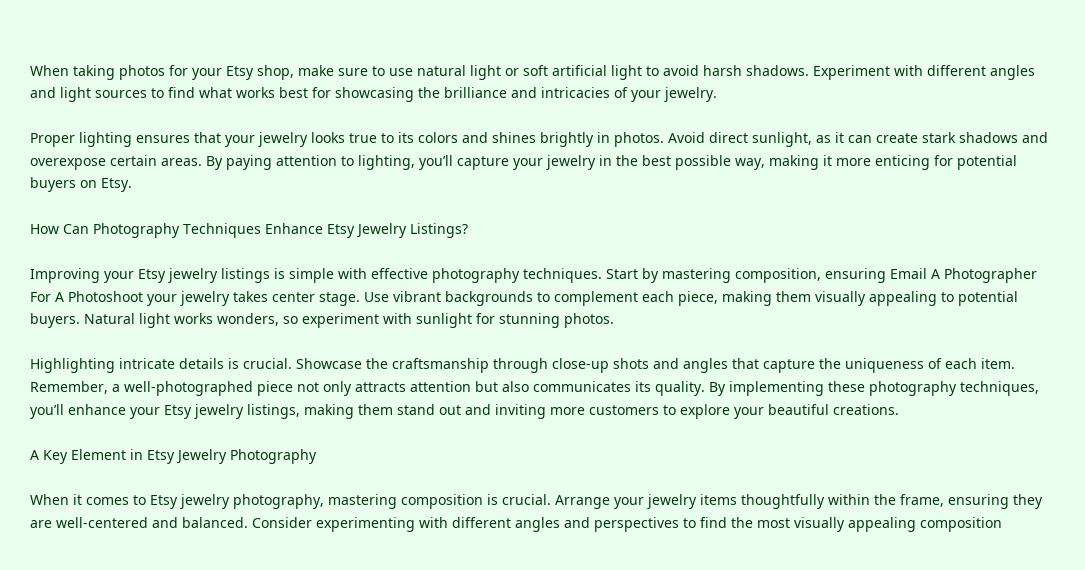When taking photos for your Etsy shop, make sure to use natural light or soft artificial light to avoid harsh shadows. Experiment with different angles and light sources to find what works best for showcasing the brilliance and intricacies of your jewelry.

Proper lighting ensures that your jewelry looks true to its colors and shines brightly in photos. Avoid direct sunlight, as it can create stark shadows and overexpose certain areas. By paying attention to lighting, you’ll capture your jewelry in the best possible way, making it more enticing for potential buyers on Etsy.

How Can Photography Techniques Enhance Etsy Jewelry Listings?

Improving your Etsy jewelry listings is simple with effective photography techniques. Start by mastering composition, ensuring Email A Photographer For A Photoshoot your jewelry takes center stage. Use vibrant backgrounds to complement each piece, making them visually appealing to potential buyers. Natural light works wonders, so experiment with sunlight for stunning photos.

Highlighting intricate details is crucial. Showcase the craftsmanship through close-up shots and angles that capture the uniqueness of each item. Remember, a well-photographed piece not only attracts attention but also communicates its quality. By implementing these photography techniques, you’ll enhance your Etsy jewelry listings, making them stand out and inviting more customers to explore your beautiful creations.

A Key Element in Etsy Jewelry Photography

When it comes to Etsy jewelry photography, mastering composition is crucial. Arrange your jewelry items thoughtfully within the frame, ensuring they are well-centered and balanced. Consider experimenting with different angles and perspectives to find the most visually appealing composition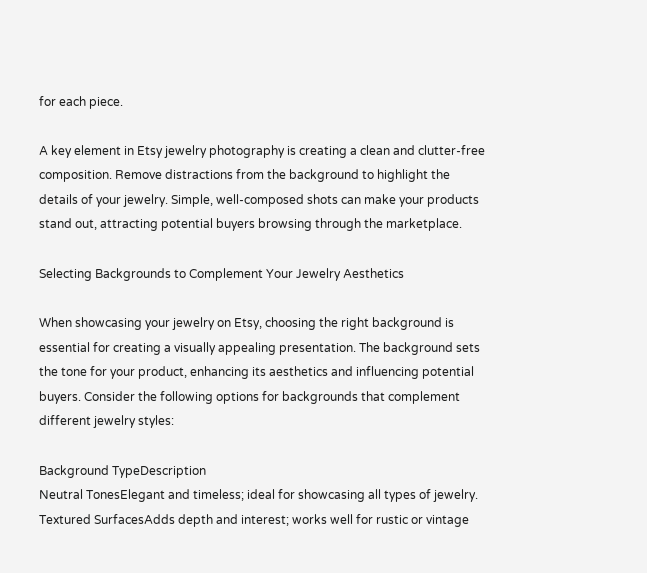for each piece.

A key element in Etsy jewelry photography is creating a clean and clutter-free composition. Remove distractions from the background to highlight the details of your jewelry. Simple, well-composed shots can make your products stand out, attracting potential buyers browsing through the marketplace.

Selecting Backgrounds to Complement Your Jewelry Aesthetics

When showcasing your jewelry on Etsy, choosing the right background is essential for creating a visually appealing presentation. The background sets the tone for your product, enhancing its aesthetics and influencing potential buyers. Consider the following options for backgrounds that complement different jewelry styles:

Background TypeDescription
Neutral TonesElegant and timeless; ideal for showcasing all types of jewelry.
Textured SurfacesAdds depth and interest; works well for rustic or vintage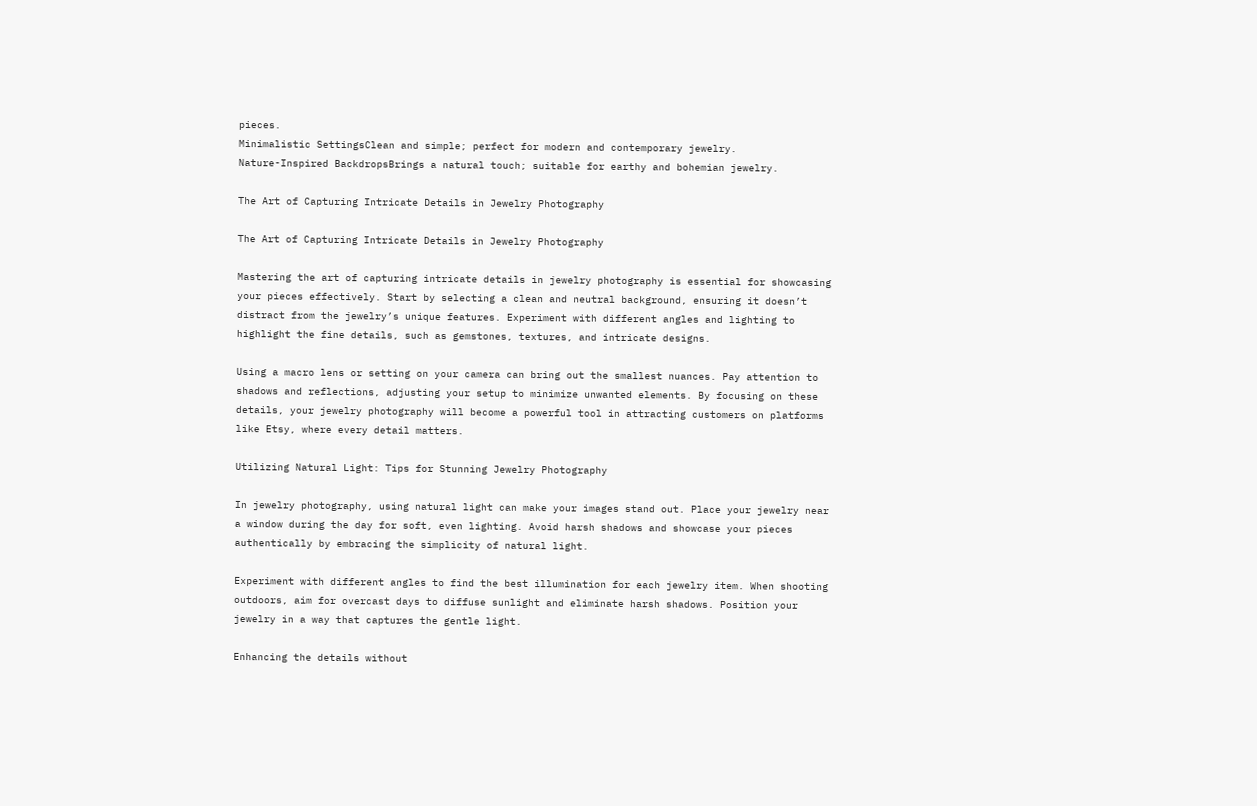pieces.
Minimalistic SettingsClean and simple; perfect for modern and contemporary jewelry.
Nature-Inspired BackdropsBrings a natural touch; suitable for earthy and bohemian jewelry.

The Art of Capturing Intricate Details in Jewelry Photography

The Art of Capturing Intricate Details in Jewelry Photography

Mastering the art of capturing intricate details in jewelry photography is essential for showcasing your pieces effectively. Start by selecting a clean and neutral background, ensuring it doesn’t distract from the jewelry’s unique features. Experiment with different angles and lighting to highlight the fine details, such as gemstones, textures, and intricate designs.

Using a macro lens or setting on your camera can bring out the smallest nuances. Pay attention to shadows and reflections, adjusting your setup to minimize unwanted elements. By focusing on these details, your jewelry photography will become a powerful tool in attracting customers on platforms like Etsy, where every detail matters.

Utilizing Natural Light: Tips for Stunning Jewelry Photography

In jewelry photography, using natural light can make your images stand out. Place your jewelry near a window during the day for soft, even lighting. Avoid harsh shadows and showcase your pieces authentically by embracing the simplicity of natural light.

Experiment with different angles to find the best illumination for each jewelry item. When shooting outdoors, aim for overcast days to diffuse sunlight and eliminate harsh shadows. Position your jewelry in a way that captures the gentle light.

Enhancing the details without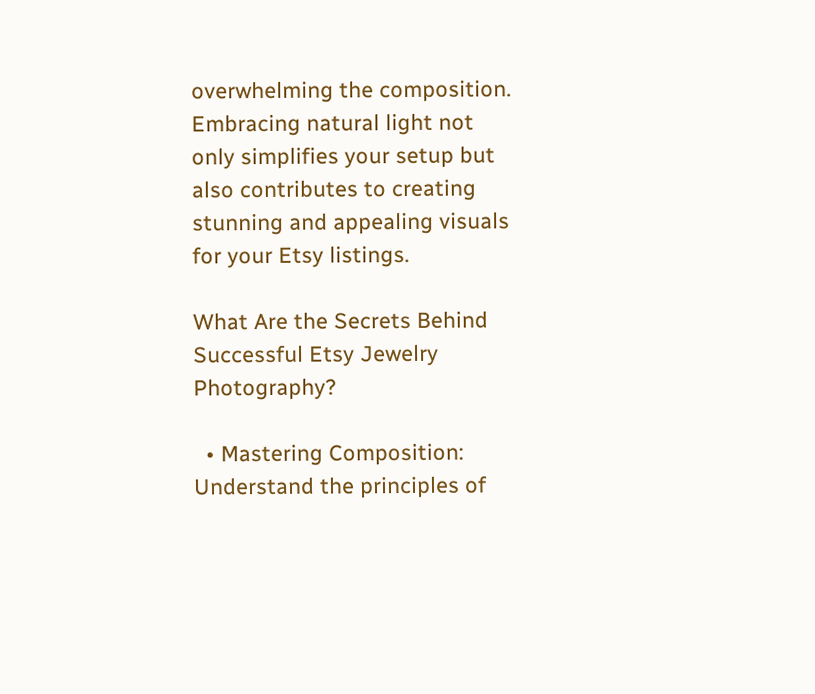overwhelming the composition. Embracing natural light not only simplifies your setup but also contributes to creating stunning and appealing visuals for your Etsy listings.

What Are the Secrets Behind Successful Etsy Jewelry Photography?

  • Mastering Composition: Understand the principles of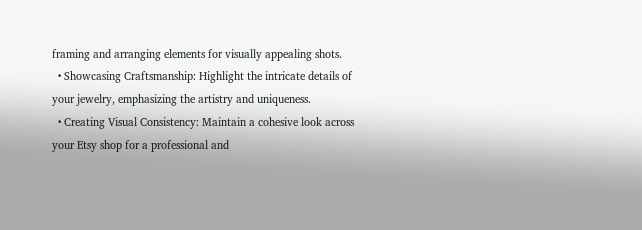framing and arranging elements for visually appealing shots.
  • Showcasing Craftsmanship: Highlight the intricate details of your jewelry, emphasizing the artistry and uniqueness.
  • Creating Visual Consistency: Maintain a cohesive look across your Etsy shop for a professional and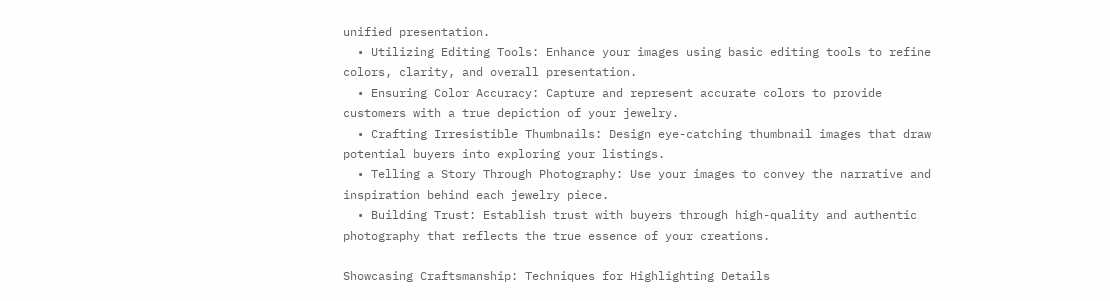unified presentation.
  • Utilizing Editing Tools: Enhance your images using basic editing tools to refine colors, clarity, and overall presentation.
  • Ensuring Color Accuracy: Capture and represent accurate colors to provide customers with a true depiction of your jewelry.
  • Crafting Irresistible Thumbnails: Design eye-catching thumbnail images that draw potential buyers into exploring your listings.
  • Telling a Story Through Photography: Use your images to convey the narrative and inspiration behind each jewelry piece.
  • Building Trust: Establish trust with buyers through high-quality and authentic photography that reflects the true essence of your creations.

Showcasing Craftsmanship: Techniques for Highlighting Details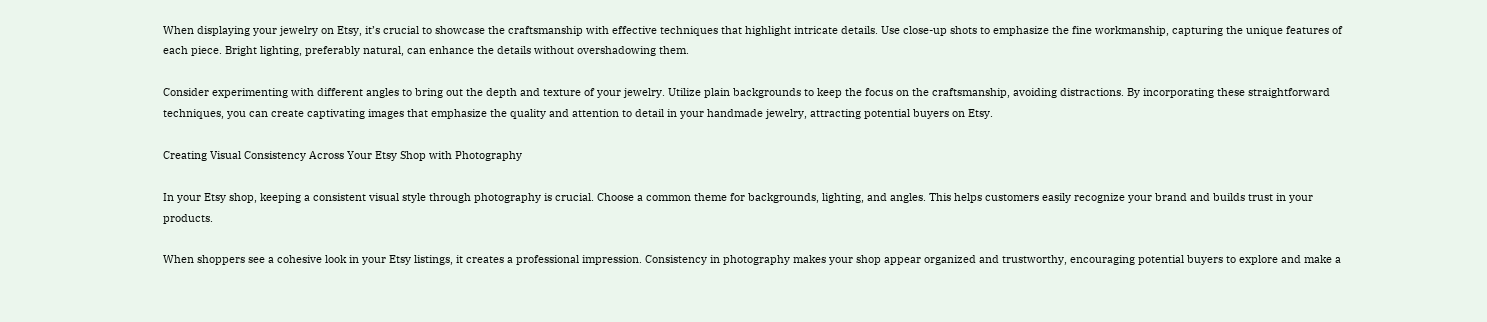When displaying your jewelry on Etsy, it’s crucial to showcase the craftsmanship with effective techniques that highlight intricate details. Use close-up shots to emphasize the fine workmanship, capturing the unique features of each piece. Bright lighting, preferably natural, can enhance the details without overshadowing them.

Consider experimenting with different angles to bring out the depth and texture of your jewelry. Utilize plain backgrounds to keep the focus on the craftsmanship, avoiding distractions. By incorporating these straightforward techniques, you can create captivating images that emphasize the quality and attention to detail in your handmade jewelry, attracting potential buyers on Etsy.

Creating Visual Consistency Across Your Etsy Shop with Photography

In your Etsy shop, keeping a consistent visual style through photography is crucial. Choose a common theme for backgrounds, lighting, and angles. This helps customers easily recognize your brand and builds trust in your products.

When shoppers see a cohesive look in your Etsy listings, it creates a professional impression. Consistency in photography makes your shop appear organized and trustworthy, encouraging potential buyers to explore and make a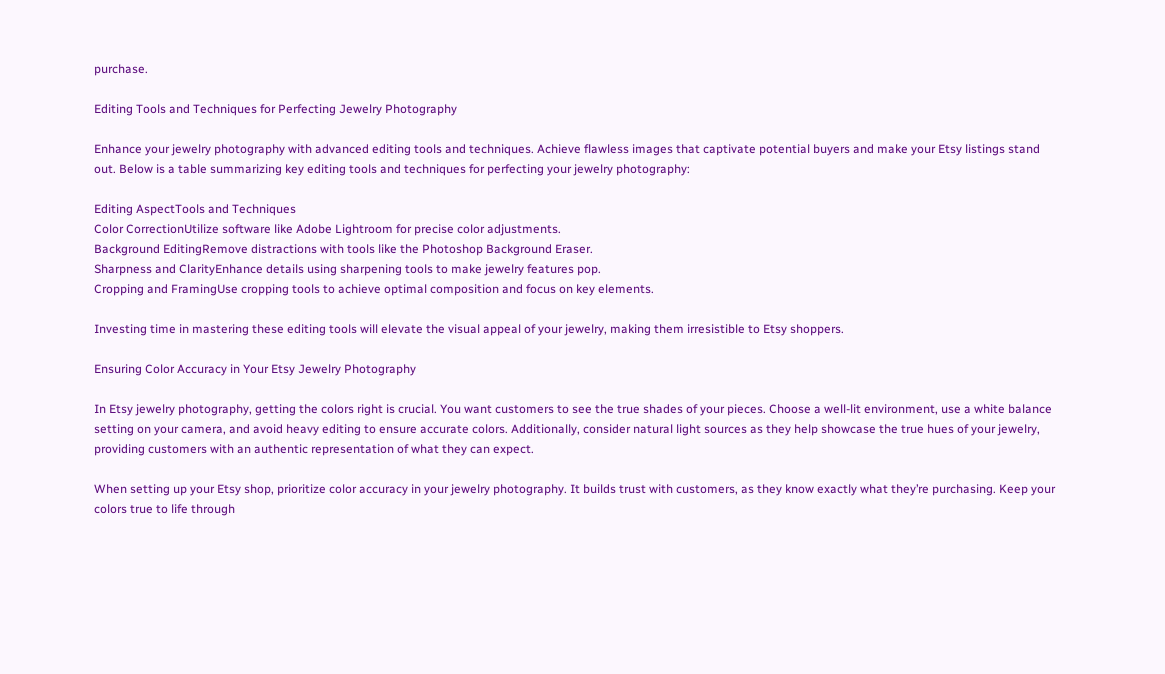purchase.

Editing Tools and Techniques for Perfecting Jewelry Photography

Enhance your jewelry photography with advanced editing tools and techniques. Achieve flawless images that captivate potential buyers and make your Etsy listings stand out. Below is a table summarizing key editing tools and techniques for perfecting your jewelry photography:

Editing AspectTools and Techniques
Color CorrectionUtilize software like Adobe Lightroom for precise color adjustments.
Background EditingRemove distractions with tools like the Photoshop Background Eraser.
Sharpness and ClarityEnhance details using sharpening tools to make jewelry features pop.
Cropping and FramingUse cropping tools to achieve optimal composition and focus on key elements.

Investing time in mastering these editing tools will elevate the visual appeal of your jewelry, making them irresistible to Etsy shoppers.

Ensuring Color Accuracy in Your Etsy Jewelry Photography

In Etsy jewelry photography, getting the colors right is crucial. You want customers to see the true shades of your pieces. Choose a well-lit environment, use a white balance setting on your camera, and avoid heavy editing to ensure accurate colors. Additionally, consider natural light sources as they help showcase the true hues of your jewelry, providing customers with an authentic representation of what they can expect.

When setting up your Etsy shop, prioritize color accuracy in your jewelry photography. It builds trust with customers, as they know exactly what they’re purchasing. Keep your colors true to life through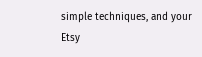simple techniques, and your Etsy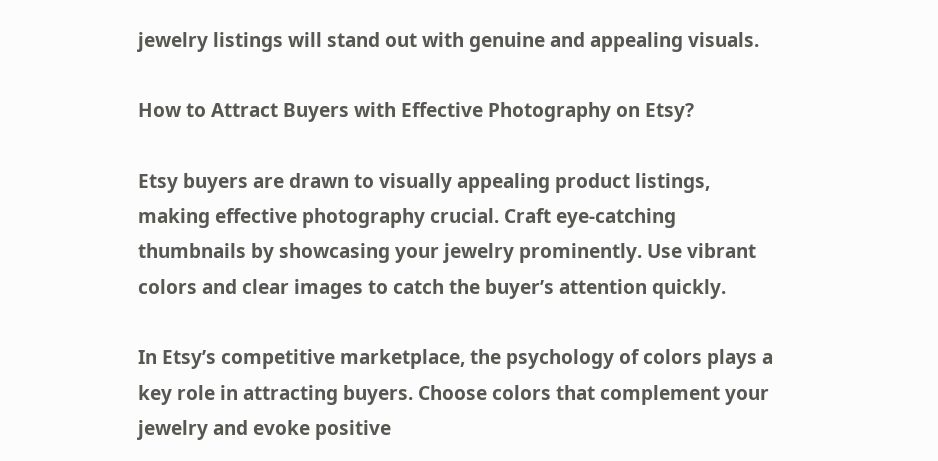jewelry listings will stand out with genuine and appealing visuals.

How to Attract Buyers with Effective Photography on Etsy?

Etsy buyers are drawn to visually appealing product listings, making effective photography crucial. Craft eye-catching thumbnails by showcasing your jewelry prominently. Use vibrant colors and clear images to catch the buyer’s attention quickly.

In Etsy’s competitive marketplace, the psychology of colors plays a key role in attracting buyers. Choose colors that complement your jewelry and evoke positive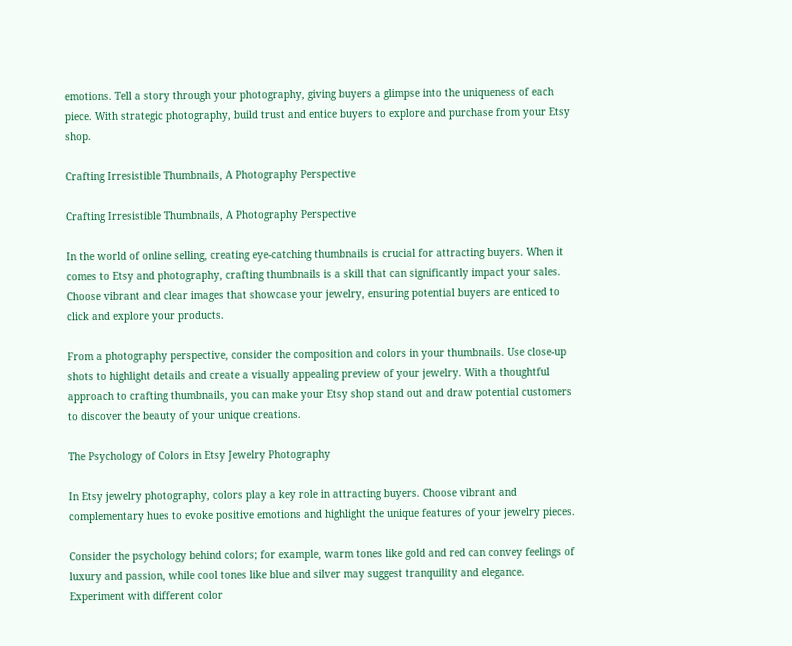emotions. Tell a story through your photography, giving buyers a glimpse into the uniqueness of each piece. With strategic photography, build trust and entice buyers to explore and purchase from your Etsy shop.

Crafting Irresistible Thumbnails, A Photography Perspective

Crafting Irresistible Thumbnails, A Photography Perspective

In the world of online selling, creating eye-catching thumbnails is crucial for attracting buyers. When it comes to Etsy and photography, crafting thumbnails is a skill that can significantly impact your sales. Choose vibrant and clear images that showcase your jewelry, ensuring potential buyers are enticed to click and explore your products.

From a photography perspective, consider the composition and colors in your thumbnails. Use close-up shots to highlight details and create a visually appealing preview of your jewelry. With a thoughtful approach to crafting thumbnails, you can make your Etsy shop stand out and draw potential customers to discover the beauty of your unique creations.

The Psychology of Colors in Etsy Jewelry Photography

In Etsy jewelry photography, colors play a key role in attracting buyers. Choose vibrant and complementary hues to evoke positive emotions and highlight the unique features of your jewelry pieces.

Consider the psychology behind colors; for example, warm tones like gold and red can convey feelings of luxury and passion, while cool tones like blue and silver may suggest tranquility and elegance. Experiment with different color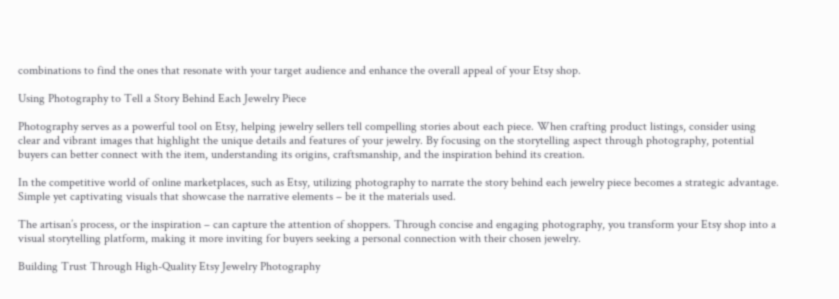combinations to find the ones that resonate with your target audience and enhance the overall appeal of your Etsy shop.

Using Photography to Tell a Story Behind Each Jewelry Piece

Photography serves as a powerful tool on Etsy, helping jewelry sellers tell compelling stories about each piece. When crafting product listings, consider using clear and vibrant images that highlight the unique details and features of your jewelry. By focusing on the storytelling aspect through photography, potential buyers can better connect with the item, understanding its origins, craftsmanship, and the inspiration behind its creation.

In the competitive world of online marketplaces, such as Etsy, utilizing photography to narrate the story behind each jewelry piece becomes a strategic advantage. Simple yet captivating visuals that showcase the narrative elements – be it the materials used.

The artisan’s process, or the inspiration – can capture the attention of shoppers. Through concise and engaging photography, you transform your Etsy shop into a visual storytelling platform, making it more inviting for buyers seeking a personal connection with their chosen jewelry.

Building Trust Through High-Quality Etsy Jewelry Photography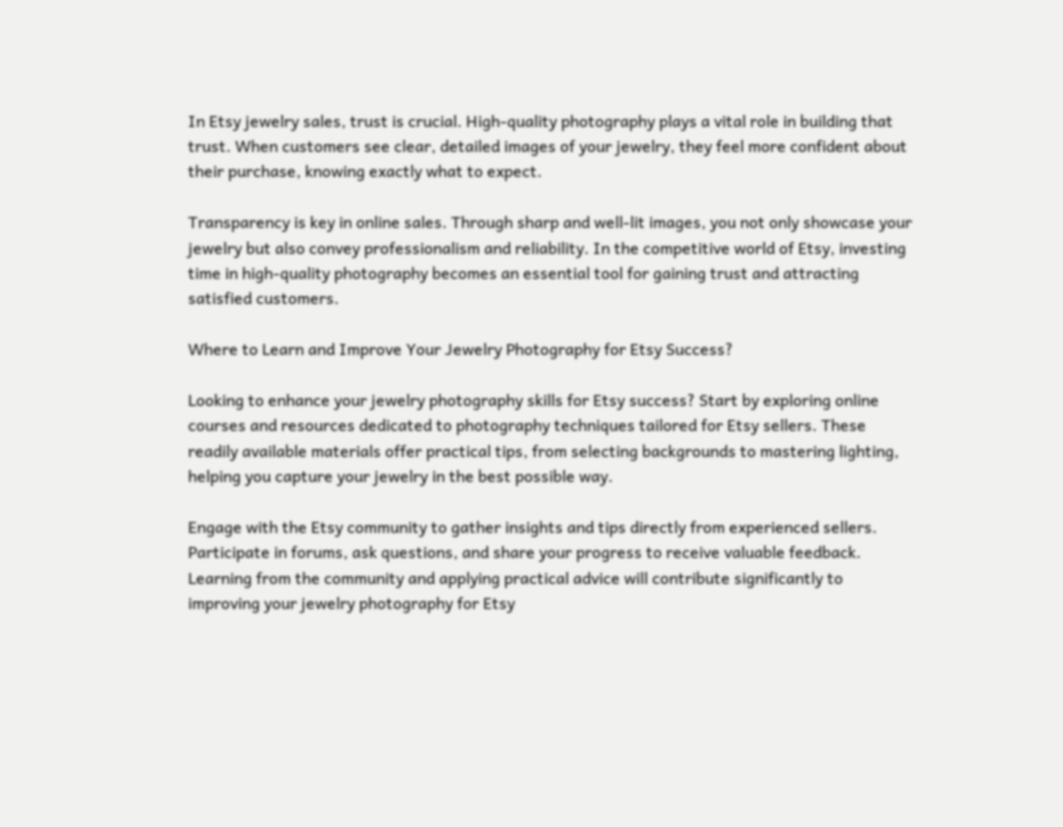In Etsy jewelry sales, trust is crucial. High-quality photography plays a vital role in building that trust. When customers see clear, detailed images of your jewelry, they feel more confident about their purchase, knowing exactly what to expect.

Transparency is key in online sales. Through sharp and well-lit images, you not only showcase your jewelry but also convey professionalism and reliability. In the competitive world of Etsy, investing time in high-quality photography becomes an essential tool for gaining trust and attracting satisfied customers.

Where to Learn and Improve Your Jewelry Photography for Etsy Success?

Looking to enhance your jewelry photography skills for Etsy success? Start by exploring online courses and resources dedicated to photography techniques tailored for Etsy sellers. These readily available materials offer practical tips, from selecting backgrounds to mastering lighting, helping you capture your jewelry in the best possible way.

Engage with the Etsy community to gather insights and tips directly from experienced sellers. Participate in forums, ask questions, and share your progress to receive valuable feedback. Learning from the community and applying practical advice will contribute significantly to improving your jewelry photography for Etsy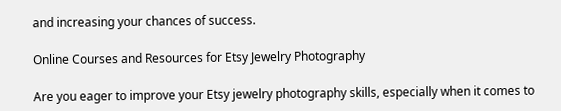and increasing your chances of success.

Online Courses and Resources for Etsy Jewelry Photography

Are you eager to improve your Etsy jewelry photography skills, especially when it comes to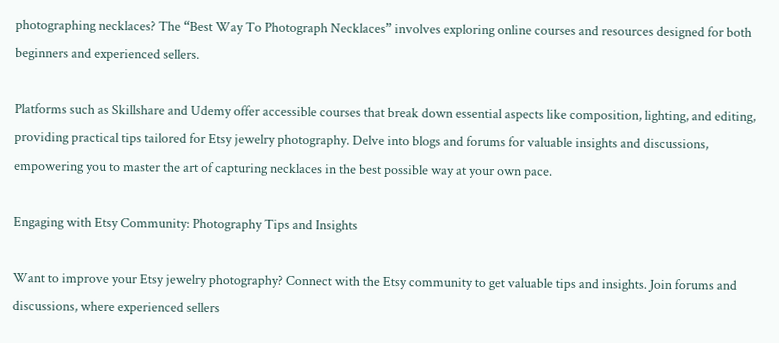photographing necklaces? The “Best Way To Photograph Necklaces” involves exploring online courses and resources designed for both beginners and experienced sellers.

Platforms such as Skillshare and Udemy offer accessible courses that break down essential aspects like composition, lighting, and editing, providing practical tips tailored for Etsy jewelry photography. Delve into blogs and forums for valuable insights and discussions, empowering you to master the art of capturing necklaces in the best possible way at your own pace.

Engaging with Etsy Community: Photography Tips and Insights

Want to improve your Etsy jewelry photography? Connect with the Etsy community to get valuable tips and insights. Join forums and discussions, where experienced sellers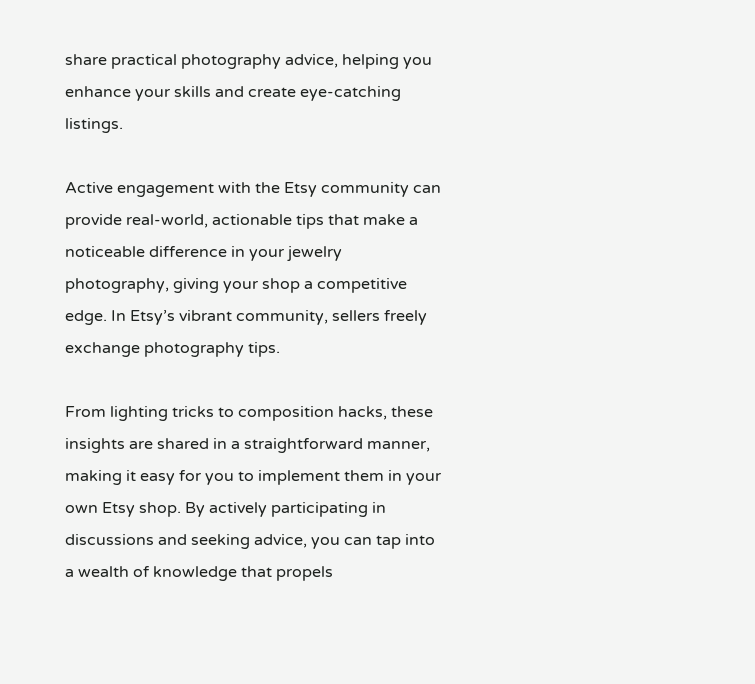share practical photography advice, helping you enhance your skills and create eye-catching listings.

Active engagement with the Etsy community can provide real-world, actionable tips that make a noticeable difference in your jewelry photography, giving your shop a competitive edge. In Etsy’s vibrant community, sellers freely exchange photography tips.

From lighting tricks to composition hacks, these insights are shared in a straightforward manner, making it easy for you to implement them in your own Etsy shop. By actively participating in discussions and seeking advice, you can tap into a wealth of knowledge that propels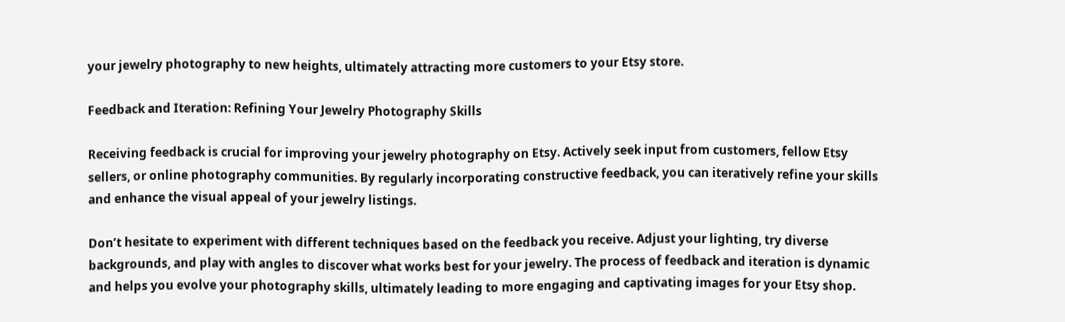your jewelry photography to new heights, ultimately attracting more customers to your Etsy store.

Feedback and Iteration: Refining Your Jewelry Photography Skills

Receiving feedback is crucial for improving your jewelry photography on Etsy. Actively seek input from customers, fellow Etsy sellers, or online photography communities. By regularly incorporating constructive feedback, you can iteratively refine your skills and enhance the visual appeal of your jewelry listings.

Don’t hesitate to experiment with different techniques based on the feedback you receive. Adjust your lighting, try diverse backgrounds, and play with angles to discover what works best for your jewelry. The process of feedback and iteration is dynamic and helps you evolve your photography skills, ultimately leading to more engaging and captivating images for your Etsy shop.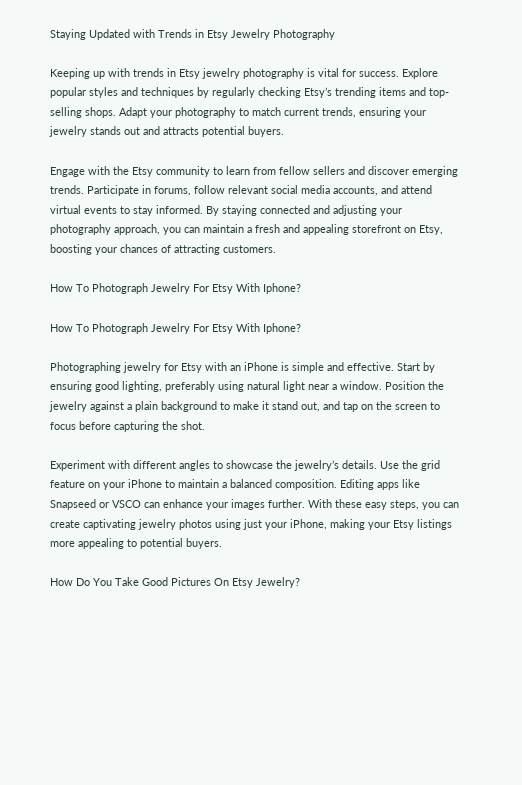Staying Updated with Trends in Etsy Jewelry Photography

Keeping up with trends in Etsy jewelry photography is vital for success. Explore popular styles and techniques by regularly checking Etsy’s trending items and top-selling shops. Adapt your photography to match current trends, ensuring your jewelry stands out and attracts potential buyers.

Engage with the Etsy community to learn from fellow sellers and discover emerging trends. Participate in forums, follow relevant social media accounts, and attend virtual events to stay informed. By staying connected and adjusting your photography approach, you can maintain a fresh and appealing storefront on Etsy, boosting your chances of attracting customers.

How To Photograph Jewelry For Etsy With Iphone?

How To Photograph Jewelry For Etsy With Iphone?

Photographing jewelry for Etsy with an iPhone is simple and effective. Start by ensuring good lighting, preferably using natural light near a window. Position the jewelry against a plain background to make it stand out, and tap on the screen to focus before capturing the shot.

Experiment with different angles to showcase the jewelry’s details. Use the grid feature on your iPhone to maintain a balanced composition. Editing apps like Snapseed or VSCO can enhance your images further. With these easy steps, you can create captivating jewelry photos using just your iPhone, making your Etsy listings more appealing to potential buyers.

How Do You Take Good Pictures On Etsy Jewelry?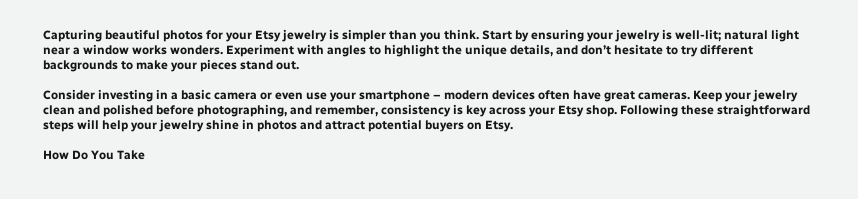Capturing beautiful photos for your Etsy jewelry is simpler than you think. Start by ensuring your jewelry is well-lit; natural light near a window works wonders. Experiment with angles to highlight the unique details, and don’t hesitate to try different backgrounds to make your pieces stand out.

Consider investing in a basic camera or even use your smartphone – modern devices often have great cameras. Keep your jewelry clean and polished before photographing, and remember, consistency is key across your Etsy shop. Following these straightforward steps will help your jewelry shine in photos and attract potential buyers on Etsy.

How Do You Take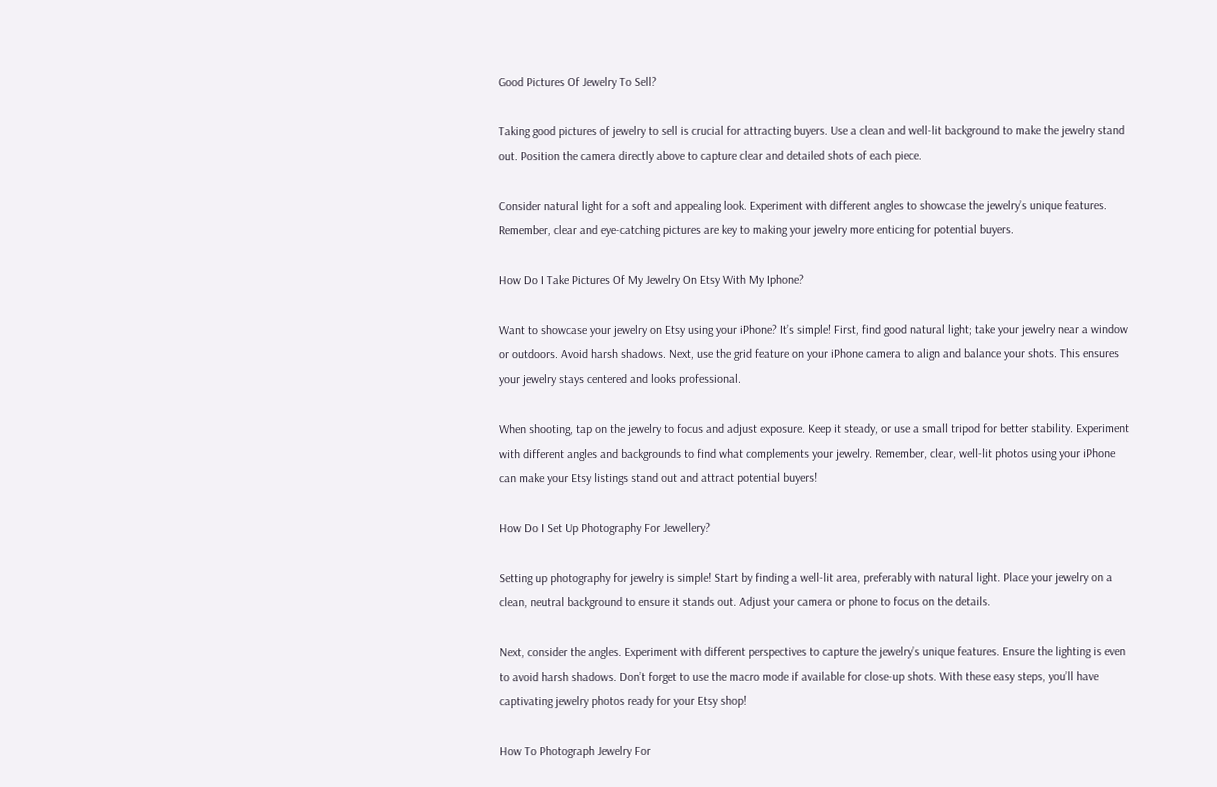Good Pictures Of Jewelry To Sell?

Taking good pictures of jewelry to sell is crucial for attracting buyers. Use a clean and well-lit background to make the jewelry stand out. Position the camera directly above to capture clear and detailed shots of each piece.

Consider natural light for a soft and appealing look. Experiment with different angles to showcase the jewelry’s unique features. Remember, clear and eye-catching pictures are key to making your jewelry more enticing for potential buyers.

How Do I Take Pictures Of My Jewelry On Etsy With My Iphone?

Want to showcase your jewelry on Etsy using your iPhone? It’s simple! First, find good natural light; take your jewelry near a window or outdoors. Avoid harsh shadows. Next, use the grid feature on your iPhone camera to align and balance your shots. This ensures your jewelry stays centered and looks professional.

When shooting, tap on the jewelry to focus and adjust exposure. Keep it steady, or use a small tripod for better stability. Experiment with different angles and backgrounds to find what complements your jewelry. Remember, clear, well-lit photos using your iPhone can make your Etsy listings stand out and attract potential buyers!

How Do I Set Up Photography For Jewellery?

Setting up photography for jewelry is simple! Start by finding a well-lit area, preferably with natural light. Place your jewelry on a clean, neutral background to ensure it stands out. Adjust your camera or phone to focus on the details.

Next, consider the angles. Experiment with different perspectives to capture the jewelry’s unique features. Ensure the lighting is even to avoid harsh shadows. Don’t forget to use the macro mode if available for close-up shots. With these easy steps, you’ll have captivating jewelry photos ready for your Etsy shop!

How To Photograph Jewelry For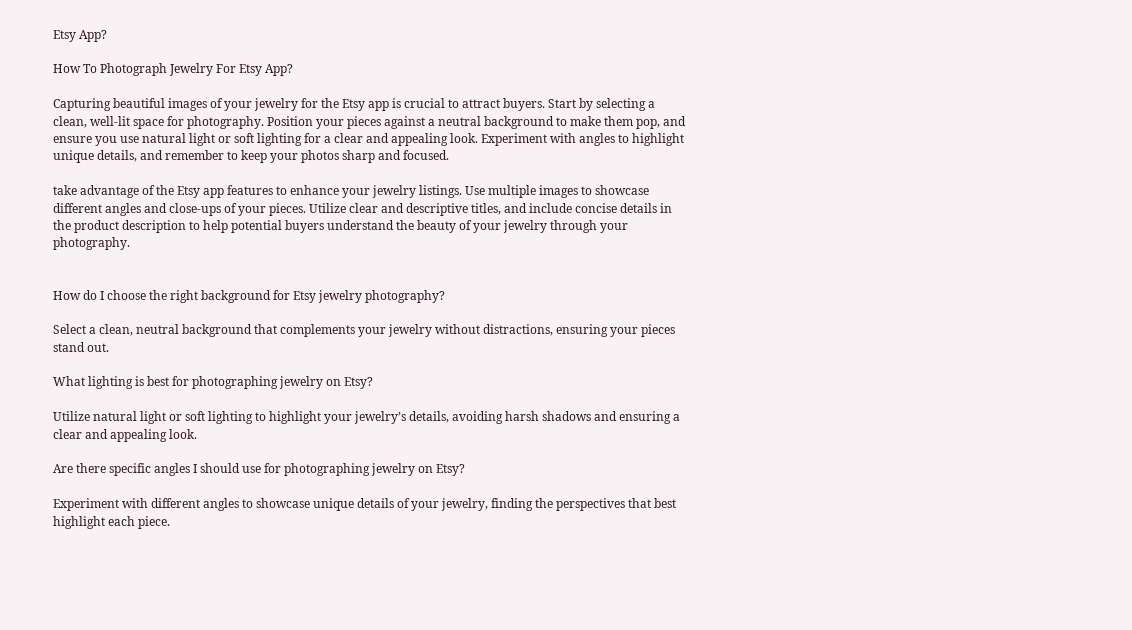Etsy App?

How To Photograph Jewelry For Etsy App?

Capturing beautiful images of your jewelry for the Etsy app is crucial to attract buyers. Start by selecting a clean, well-lit space for photography. Position your pieces against a neutral background to make them pop, and ensure you use natural light or soft lighting for a clear and appealing look. Experiment with angles to highlight unique details, and remember to keep your photos sharp and focused.

take advantage of the Etsy app features to enhance your jewelry listings. Use multiple images to showcase different angles and close-ups of your pieces. Utilize clear and descriptive titles, and include concise details in the product description to help potential buyers understand the beauty of your jewelry through your photography.


How do I choose the right background for Etsy jewelry photography?

Select a clean, neutral background that complements your jewelry without distractions, ensuring your pieces stand out.

What lighting is best for photographing jewelry on Etsy?

Utilize natural light or soft lighting to highlight your jewelry’s details, avoiding harsh shadows and ensuring a clear and appealing look.

Are there specific angles I should use for photographing jewelry on Etsy?

Experiment with different angles to showcase unique details of your jewelry, finding the perspectives that best highlight each piece.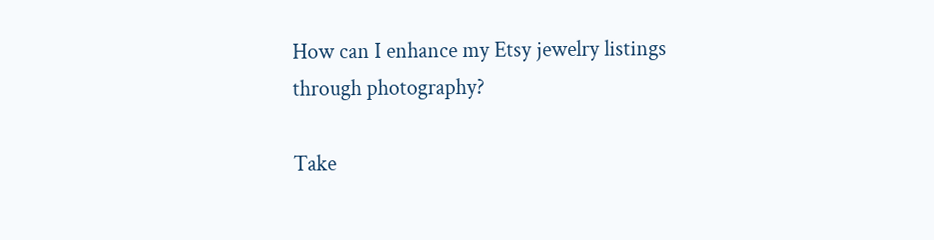How can I enhance my Etsy jewelry listings through photography?

Take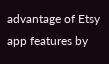advantage of Etsy app features by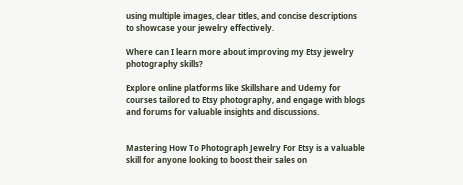using multiple images, clear titles, and concise descriptions to showcase your jewelry effectively.

Where can I learn more about improving my Etsy jewelry photography skills?

Explore online platforms like Skillshare and Udemy for courses tailored to Etsy photography, and engage with blogs and forums for valuable insights and discussions.


Mastering How To Photograph Jewelry For Etsy is a valuable skill for anyone looking to boost their sales on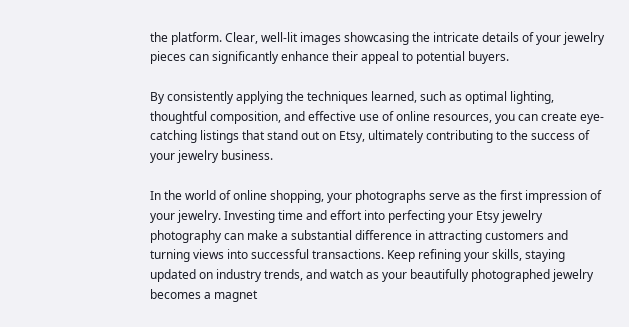the platform. Clear, well-lit images showcasing the intricate details of your jewelry pieces can significantly enhance their appeal to potential buyers.

By consistently applying the techniques learned, such as optimal lighting, thoughtful composition, and effective use of online resources, you can create eye-catching listings that stand out on Etsy, ultimately contributing to the success of your jewelry business.

In the world of online shopping, your photographs serve as the first impression of your jewelry. Investing time and effort into perfecting your Etsy jewelry photography can make a substantial difference in attracting customers and turning views into successful transactions. Keep refining your skills, staying updated on industry trends, and watch as your beautifully photographed jewelry becomes a magnet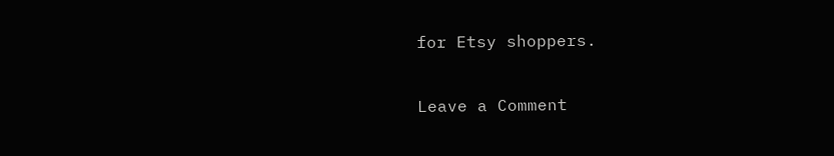for Etsy shoppers.

Leave a Comment